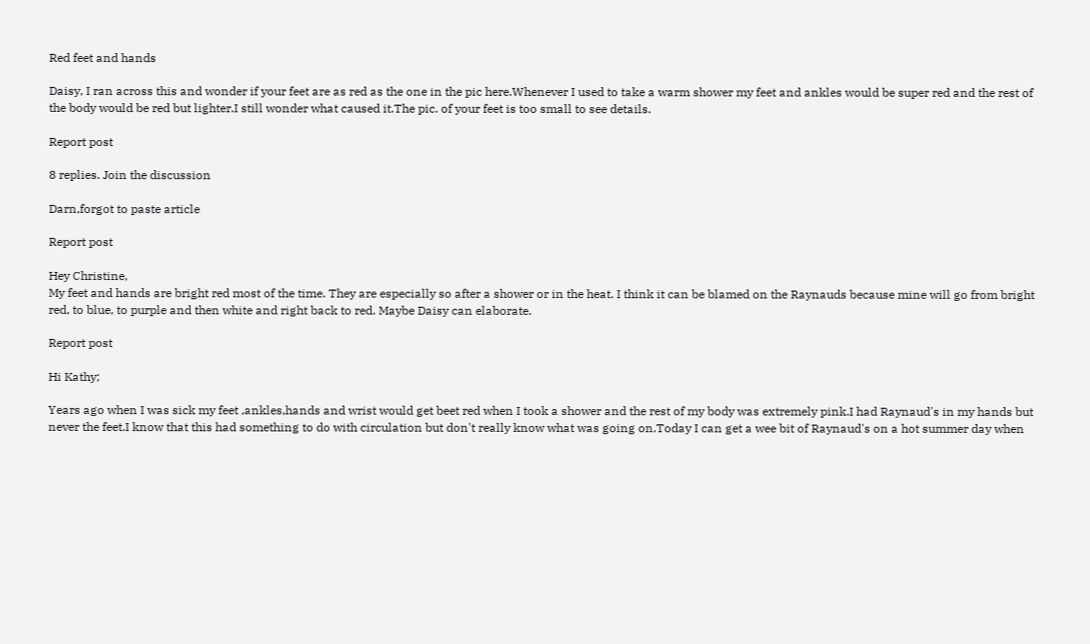Red feet and hands

Daisy, I ran across this and wonder if your feet are as red as the one in the pic here.Whenever I used to take a warm shower my feet and ankles would be super red and the rest of the body would be red but lighter.I still wonder what caused it.The pic. of your feet is too small to see details.

Report post

8 replies. Join the discussion

Darn,forgot to paste article

Report post

Hey Christine,
My feet and hands are bright red most of the time. They are especially so after a shower or in the heat. I think it can be blamed on the Raynauds because mine will go from bright red, to blue, to purple and then white and right back to red. Maybe Daisy can elaborate.

Report post

Hi Kathy;

Years ago when I was sick my feet ,ankles,hands and wrist would get beet red when I took a shower and the rest of my body was extremely pink.I had Raynaud's in my hands but never the feet.I know that this had something to do with circulation but don't really know what was going on.Today I can get a wee bit of Raynaud's on a hot summer day when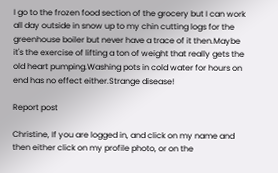I go to the frozen food section of the grocery but I can work all day outside in snow up to my chin cutting logs for the greenhouse boiler but never have a trace of it then.Maybe it's the exercise of lifting a ton of weight that really gets the old heart pumping.Washing pots in cold water for hours on end has no effect either.Strange disease!

Report post

Christine, If you are logged in, and click on my name and then either click on my profile photo, or on the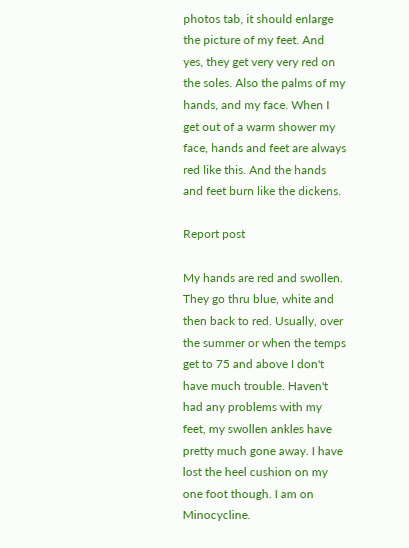photos tab, it should enlarge the picture of my feet. And yes, they get very very red on the soles. Also the palms of my hands, and my face. When I get out of a warm shower my face, hands and feet are always red like this. And the hands and feet burn like the dickens.

Report post

My hands are red and swollen. They go thru blue, white and then back to red. Usually, over the summer or when the temps get to 75 and above I don't have much trouble. Haven't had any problems with my feet, my swollen ankles have pretty much gone away. I have lost the heel cushion on my one foot though. I am on Minocycline.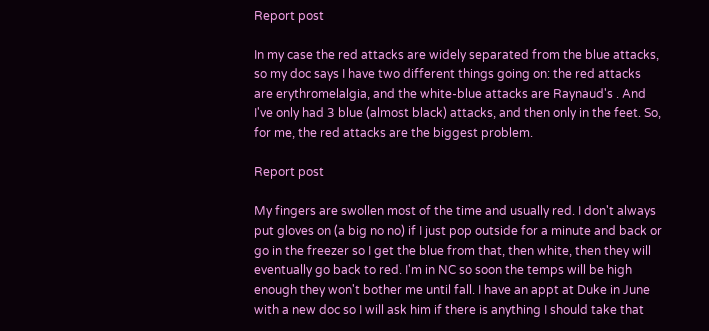Report post

In my case the red attacks are widely separated from the blue attacks, so my doc says I have two different things going on: the red attacks are erythromelalgia, and the white-blue attacks are Raynaud's . And I've only had 3 blue (almost black) attacks, and then only in the feet. So, for me, the red attacks are the biggest problem.

Report post

My fingers are swollen most of the time and usually red. I don't always put gloves on (a big no no) if I just pop outside for a minute and back or go in the freezer so I get the blue from that, then white, then they will eventually go back to red. I'm in NC so soon the temps will be high enough they won't bother me until fall. I have an appt at Duke in June with a new doc so I will ask him if there is anything I should take that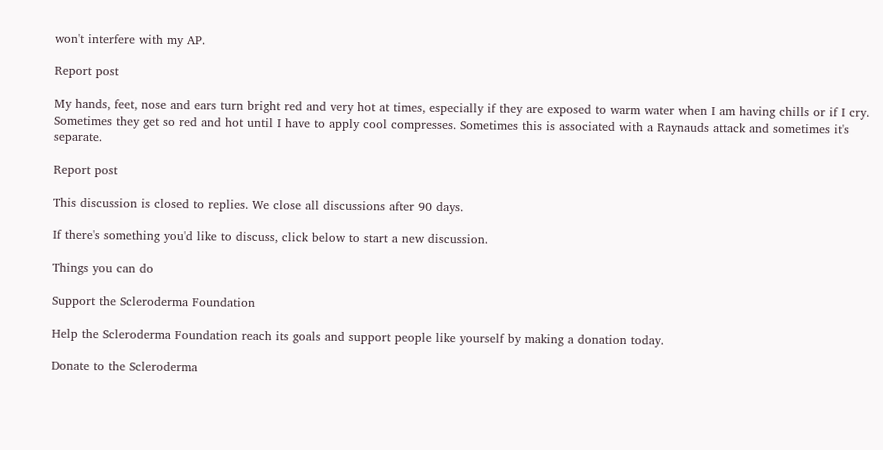won't interfere with my AP.

Report post

My hands, feet, nose and ears turn bright red and very hot at times, especially if they are exposed to warm water when I am having chills or if I cry. Sometimes they get so red and hot until I have to apply cool compresses. Sometimes this is associated with a Raynauds attack and sometimes it's separate.

Report post

This discussion is closed to replies. We close all discussions after 90 days.

If there's something you'd like to discuss, click below to start a new discussion.

Things you can do

Support the Scleroderma Foundation

Help the Scleroderma Foundation reach its goals and support people like yourself by making a donation today.

Donate to the Scleroderma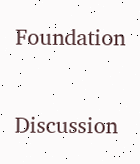Foundation

Discussion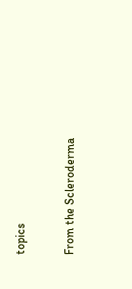topics

From the Scleroderma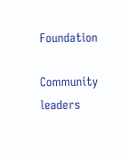Foundation

Community leaders